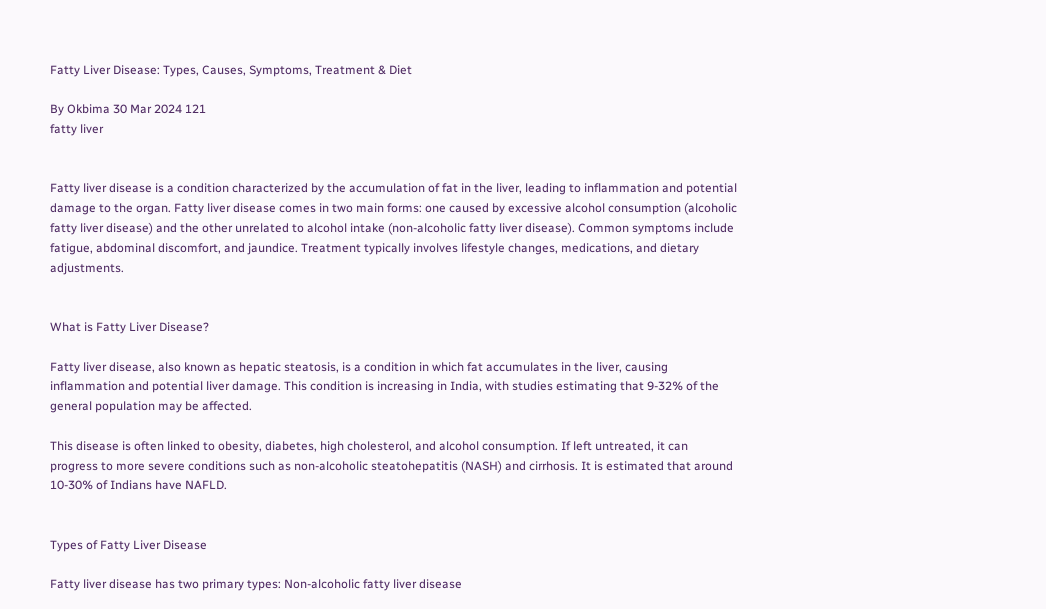Fatty Liver Disease: Types, Causes, Symptoms, Treatment & Diet

By Okbima 30 Mar 2024 121
fatty liver


Fatty liver disease is a condition characterized by the accumulation of fat in the liver, leading to inflammation and potential damage to the organ. Fatty liver disease comes in two main forms: one caused by excessive alcohol consumption (alcoholic fatty liver disease) and the other unrelated to alcohol intake (non-alcoholic fatty liver disease). Common symptoms include fatigue, abdominal discomfort, and jaundice. Treatment typically involves lifestyle changes, medications, and dietary adjustments.


What is Fatty Liver Disease?

Fatty liver disease, also known as hepatic steatosis, is a condition in which fat accumulates in the liver, causing inflammation and potential liver damage. This condition is increasing in India, with studies estimating that 9-32% of the general population may be affected.

This disease is often linked to obesity, diabetes, high cholesterol, and alcohol consumption. If left untreated, it can progress to more severe conditions such as non-alcoholic steatohepatitis (NASH) and cirrhosis. It is estimated that around 10-30% of Indians have NAFLD.


Types of Fatty Liver Disease

Fatty liver disease has two primary types: Non-alcoholic fatty liver disease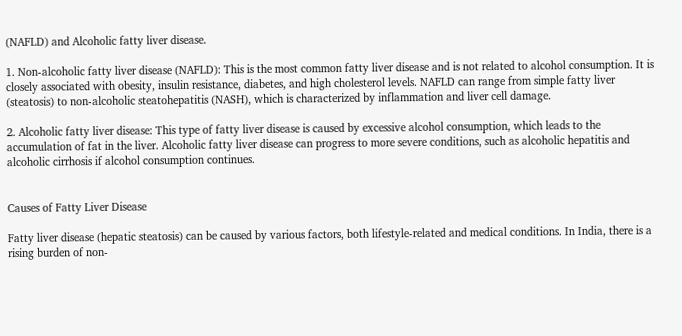(NAFLD) and Alcoholic fatty liver disease.

1. Non-alcoholic fatty liver disease (NAFLD): This is the most common fatty liver disease and is not related to alcohol consumption. It is closely associated with obesity, insulin resistance, diabetes, and high cholesterol levels. NAFLD can range from simple fatty liver (steatosis) to non-alcoholic steatohepatitis (NASH), which is characterized by inflammation and liver cell damage.

2. Alcoholic fatty liver disease: This type of fatty liver disease is caused by excessive alcohol consumption, which leads to the accumulation of fat in the liver. Alcoholic fatty liver disease can progress to more severe conditions, such as alcoholic hepatitis and alcoholic cirrhosis if alcohol consumption continues.


Causes of Fatty Liver Disease

Fatty liver disease (hepatic steatosis) can be caused by various factors, both lifestyle-related and medical conditions. In India, there is a rising burden of non-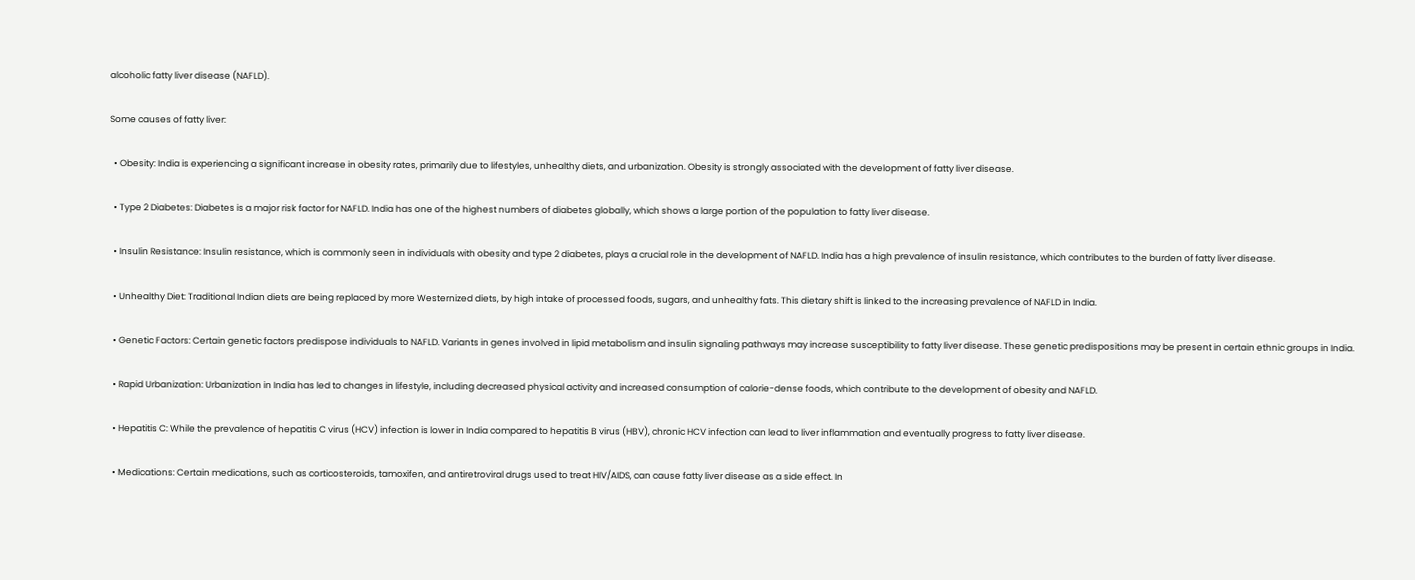alcoholic fatty liver disease (NAFLD).

Some causes of fatty liver:

  • Obesity: India is experiencing a significant increase in obesity rates, primarily due to lifestyles, unhealthy diets, and urbanization. Obesity is strongly associated with the development of fatty liver disease.

  • Type 2 Diabetes: Diabetes is a major risk factor for NAFLD. India has one of the highest numbers of diabetes globally, which shows a large portion of the population to fatty liver disease.

  • Insulin Resistance: Insulin resistance, which is commonly seen in individuals with obesity and type 2 diabetes, plays a crucial role in the development of NAFLD. India has a high prevalence of insulin resistance, which contributes to the burden of fatty liver disease.

  • Unhealthy Diet: Traditional Indian diets are being replaced by more Westernized diets, by high intake of processed foods, sugars, and unhealthy fats. This dietary shift is linked to the increasing prevalence of NAFLD in India.

  • Genetic Factors: Certain genetic factors predispose individuals to NAFLD. Variants in genes involved in lipid metabolism and insulin signaling pathways may increase susceptibility to fatty liver disease. These genetic predispositions may be present in certain ethnic groups in India.

  • Rapid Urbanization: Urbanization in India has led to changes in lifestyle, including decreased physical activity and increased consumption of calorie-dense foods, which contribute to the development of obesity and NAFLD.

  • Hepatitis C: While the prevalence of hepatitis C virus (HCV) infection is lower in India compared to hepatitis B virus (HBV), chronic HCV infection can lead to liver inflammation and eventually progress to fatty liver disease.

  • Medications: Certain medications, such as corticosteroids, tamoxifen, and antiretroviral drugs used to treat HIV/AIDS, can cause fatty liver disease as a side effect. In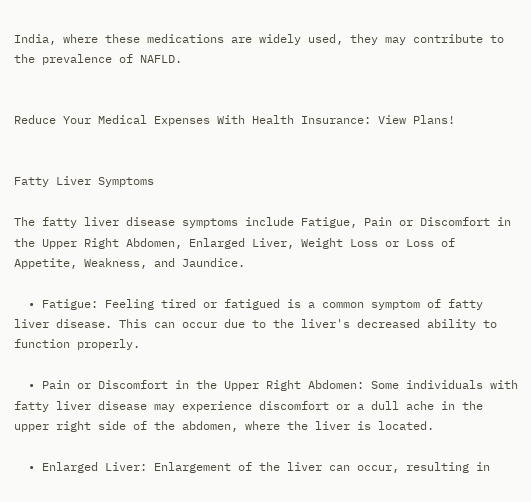India, where these medications are widely used, they may contribute to the prevalence of NAFLD.


Reduce Your Medical Expenses With Health Insurance: View Plans!


Fatty Liver Symptoms

The fatty liver disease symptoms include Fatigue, Pain or Discomfort in the Upper Right Abdomen, Enlarged Liver, Weight Loss or Loss of Appetite, Weakness, and Jaundice.

  • Fatigue: Feeling tired or fatigued is a common symptom of fatty liver disease. This can occur due to the liver's decreased ability to function properly.

  • Pain or Discomfort in the Upper Right Abdomen: Some individuals with fatty liver disease may experience discomfort or a dull ache in the upper right side of the abdomen, where the liver is located.

  • Enlarged Liver: Enlargement of the liver can occur, resulting in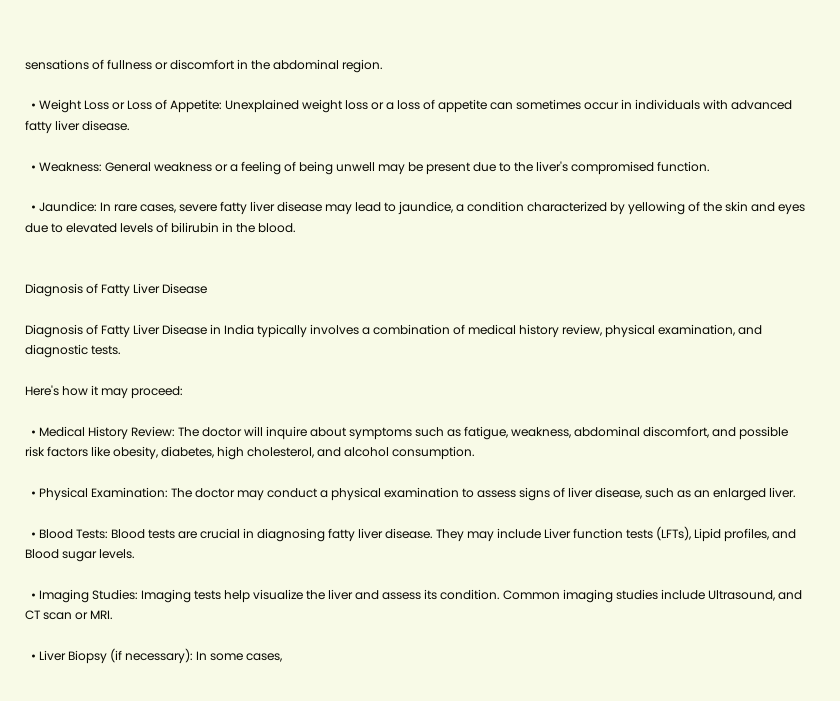sensations of fullness or discomfort in the abdominal region.

  • Weight Loss or Loss of Appetite: Unexplained weight loss or a loss of appetite can sometimes occur in individuals with advanced fatty liver disease.

  • Weakness: General weakness or a feeling of being unwell may be present due to the liver's compromised function.

  • Jaundice: In rare cases, severe fatty liver disease may lead to jaundice, a condition characterized by yellowing of the skin and eyes due to elevated levels of bilirubin in the blood.


Diagnosis of Fatty Liver Disease

Diagnosis of Fatty Liver Disease in India typically involves a combination of medical history review, physical examination, and diagnostic tests.

Here's how it may proceed:

  • Medical History Review: The doctor will inquire about symptoms such as fatigue, weakness, abdominal discomfort, and possible risk factors like obesity, diabetes, high cholesterol, and alcohol consumption.

  • Physical Examination: The doctor may conduct a physical examination to assess signs of liver disease, such as an enlarged liver.

  • Blood Tests: Blood tests are crucial in diagnosing fatty liver disease. They may include Liver function tests (LFTs), Lipid profiles, and Blood sugar levels.

  • Imaging Studies: Imaging tests help visualize the liver and assess its condition. Common imaging studies include Ultrasound, and CT scan or MRI.

  • Liver Biopsy (if necessary): In some cases,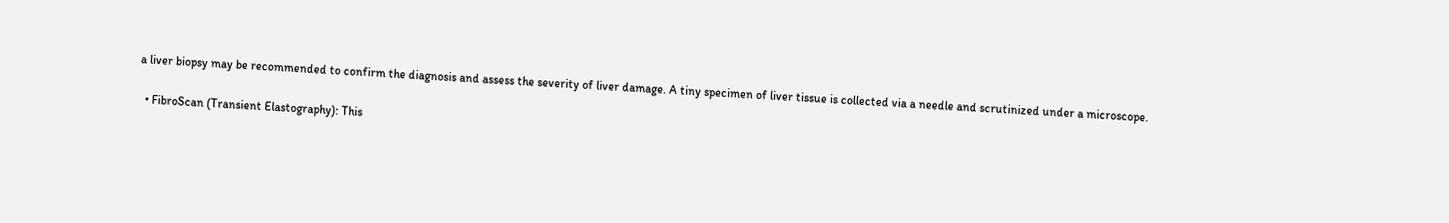a liver biopsy may be recommended to confirm the diagnosis and assess the severity of liver damage. A tiny specimen of liver tissue is collected via a needle and scrutinized under a microscope.

  • FibroScan (Transient Elastography): This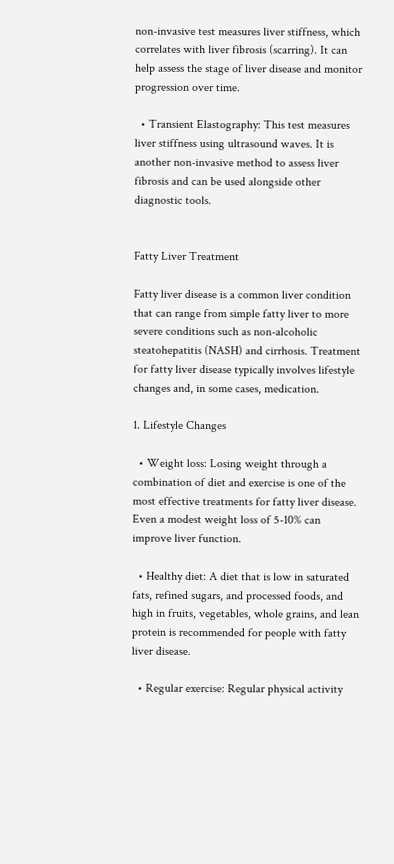non-invasive test measures liver stiffness, which correlates with liver fibrosis (scarring). It can help assess the stage of liver disease and monitor progression over time.

  • Transient Elastography: This test measures liver stiffness using ultrasound waves. It is another non-invasive method to assess liver fibrosis and can be used alongside other diagnostic tools.


Fatty Liver Treatment

Fatty liver disease is a common liver condition that can range from simple fatty liver to more severe conditions such as non-alcoholic steatohepatitis (NASH) and cirrhosis. Treatment for fatty liver disease typically involves lifestyle changes and, in some cases, medication.

1. Lifestyle Changes

  • Weight loss: Losing weight through a combination of diet and exercise is one of the most effective treatments for fatty liver disease. Even a modest weight loss of 5-10% can improve liver function.

  • Healthy diet: A diet that is low in saturated fats, refined sugars, and processed foods, and high in fruits, vegetables, whole grains, and lean protein is recommended for people with fatty liver disease.

  • Regular exercise: Regular physical activity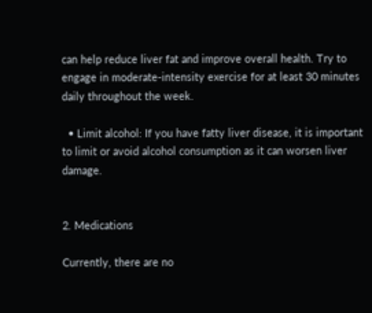can help reduce liver fat and improve overall health. Try to engage in moderate-intensity exercise for at least 30 minutes daily throughout the week.

  • Limit alcohol: If you have fatty liver disease, it is important to limit or avoid alcohol consumption as it can worsen liver damage.


2. Medications

Currently, there are no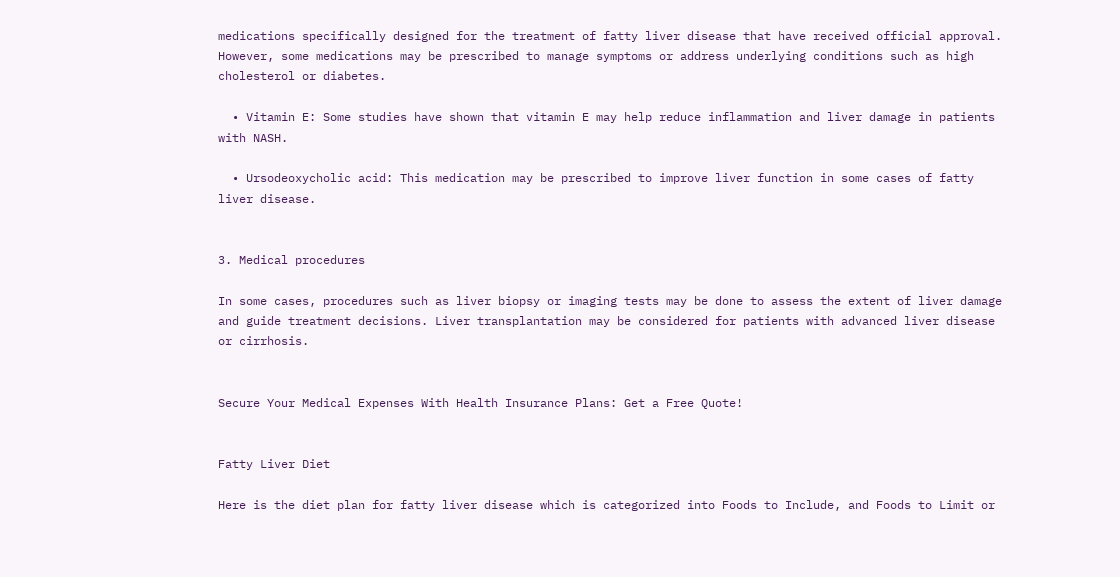medications specifically designed for the treatment of fatty liver disease that have received official approval. However, some medications may be prescribed to manage symptoms or address underlying conditions such as high cholesterol or diabetes.

  • Vitamin E: Some studies have shown that vitamin E may help reduce inflammation and liver damage in patients with NASH.

  • Ursodeoxycholic acid: This medication may be prescribed to improve liver function in some cases of fatty liver disease.


3. Medical procedures

In some cases, procedures such as liver biopsy or imaging tests may be done to assess the extent of liver damage and guide treatment decisions. Liver transplantation may be considered for patients with advanced liver disease or cirrhosis.


Secure Your Medical Expenses With Health Insurance Plans: Get a Free Quote!


Fatty Liver Diet

Here is the diet plan for fatty liver disease which is categorized into Foods to Include, and Foods to Limit or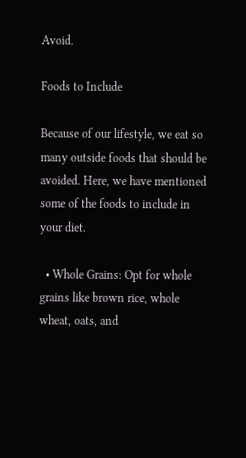Avoid.

Foods to Include

Because of our lifestyle, we eat so many outside foods that should be avoided. Here, we have mentioned some of the foods to include in your diet.

  • Whole Grains: Opt for whole grains like brown rice, whole wheat, oats, and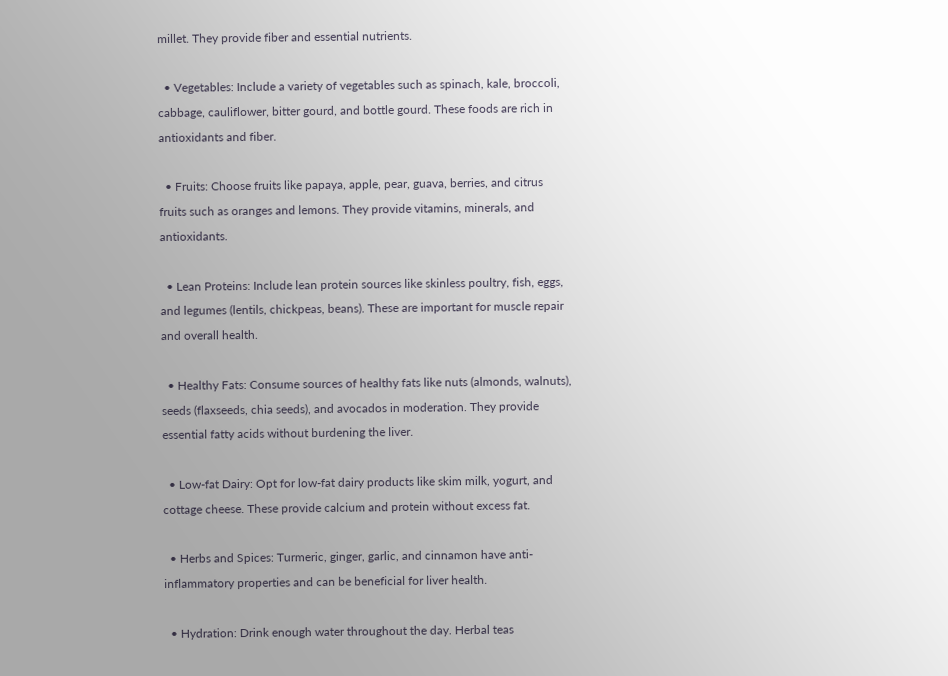millet. They provide fiber and essential nutrients.

  • Vegetables: Include a variety of vegetables such as spinach, kale, broccoli, cabbage, cauliflower, bitter gourd, and bottle gourd. These foods are rich in antioxidants and fiber.

  • Fruits: Choose fruits like papaya, apple, pear, guava, berries, and citrus fruits such as oranges and lemons. They provide vitamins, minerals, and antioxidants.

  • Lean Proteins: Include lean protein sources like skinless poultry, fish, eggs, and legumes (lentils, chickpeas, beans). These are important for muscle repair and overall health.

  • Healthy Fats: Consume sources of healthy fats like nuts (almonds, walnuts), seeds (flaxseeds, chia seeds), and avocados in moderation. They provide essential fatty acids without burdening the liver.

  • Low-fat Dairy: Opt for low-fat dairy products like skim milk, yogurt, and cottage cheese. These provide calcium and protein without excess fat.

  • Herbs and Spices: Turmeric, ginger, garlic, and cinnamon have anti-inflammatory properties and can be beneficial for liver health.

  • Hydration: Drink enough water throughout the day. Herbal teas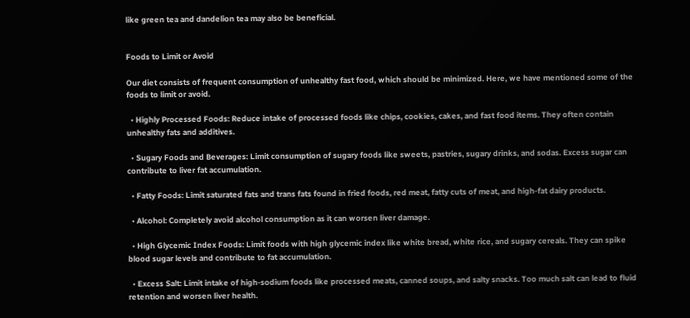like green tea and dandelion tea may also be beneficial.


Foods to Limit or Avoid

Our diet consists of frequent consumption of unhealthy fast food, which should be minimized. Here, we have mentioned some of the foods to limit or avoid.

  • Highly Processed Foods: Reduce intake of processed foods like chips, cookies, cakes, and fast food items. They often contain unhealthy fats and additives.

  • Sugary Foods and Beverages: Limit consumption of sugary foods like sweets, pastries, sugary drinks, and sodas. Excess sugar can contribute to liver fat accumulation.

  • Fatty Foods: Limit saturated fats and trans fats found in fried foods, red meat, fatty cuts of meat, and high-fat dairy products.

  • Alcohol: Completely avoid alcohol consumption as it can worsen liver damage.

  • High Glycemic Index Foods: Limit foods with high glycemic index like white bread, white rice, and sugary cereals. They can spike blood sugar levels and contribute to fat accumulation.

  • Excess Salt: Limit intake of high-sodium foods like processed meats, canned soups, and salty snacks. Too much salt can lead to fluid retention and worsen liver health.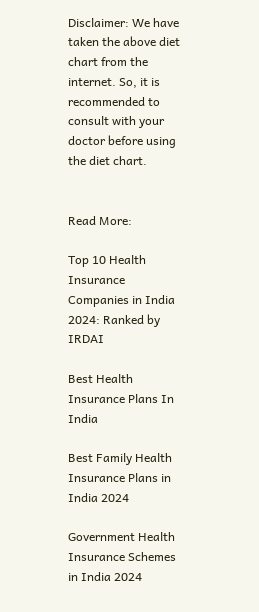Disclaimer: We have taken the above diet chart from the internet. So, it is recommended to consult with your doctor before using the diet chart.


Read More:

Top 10 Health Insurance Companies in India 2024: Ranked by IRDAI

Best Health Insurance Plans In India

Best Family Health Insurance Plans in India 2024

Government Health Insurance Schemes in India 2024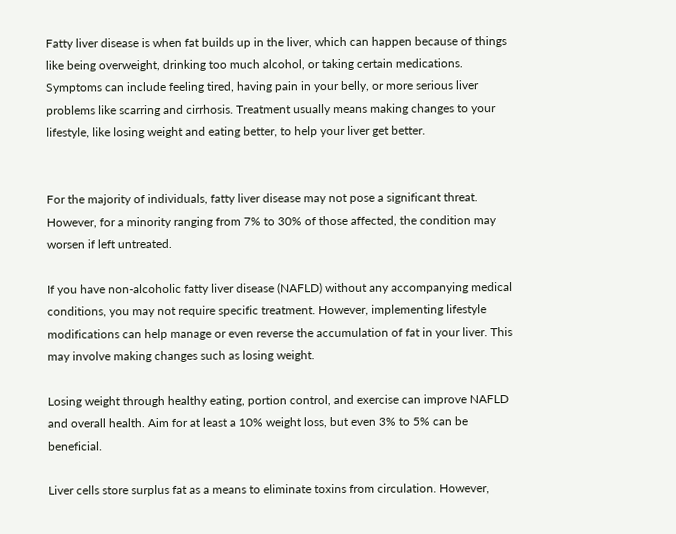Fatty liver disease is when fat builds up in the liver, which can happen because of things like being overweight, drinking too much alcohol, or taking certain medications. Symptoms can include feeling tired, having pain in your belly, or more serious liver problems like scarring and cirrhosis. Treatment usually means making changes to your lifestyle, like losing weight and eating better, to help your liver get better.


For the majority of individuals, fatty liver disease may not pose a significant threat. However, for a minority ranging from 7% to 30% of those affected, the condition may worsen if left untreated.

If you have non-alcoholic fatty liver disease (NAFLD) without any accompanying medical conditions, you may not require specific treatment. However, implementing lifestyle modifications can help manage or even reverse the accumulation of fat in your liver. This may involve making changes such as losing weight.

Losing weight through healthy eating, portion control, and exercise can improve NAFLD and overall health. Aim for at least a 10% weight loss, but even 3% to 5% can be beneficial.

Liver cells store surplus fat as a means to eliminate toxins from circulation. However,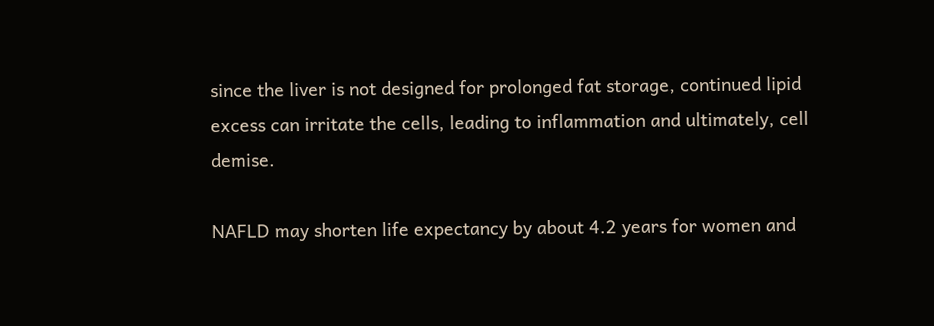since the liver is not designed for prolonged fat storage, continued lipid excess can irritate the cells, leading to inflammation and ultimately, cell demise.

NAFLD may shorten life expectancy by about 4.2 years for women and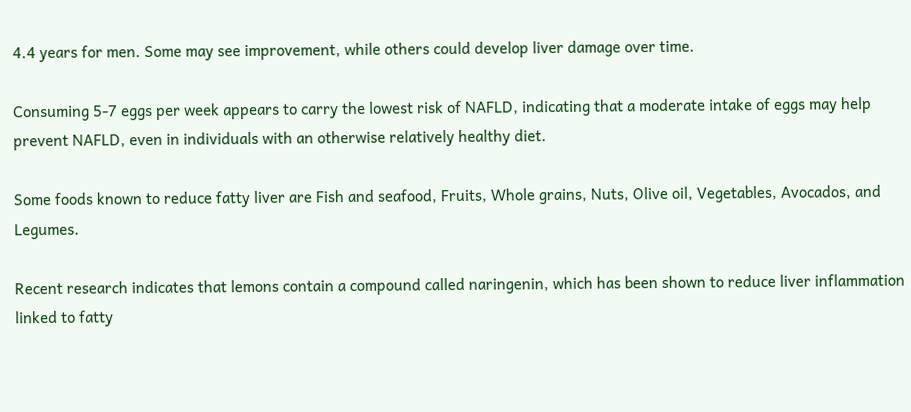4.4 years for men. Some may see improvement, while others could develop liver damage over time.

Consuming 5-7 eggs per week appears to carry the lowest risk of NAFLD, indicating that a moderate intake of eggs may help prevent NAFLD, even in individuals with an otherwise relatively healthy diet.

Some foods known to reduce fatty liver are Fish and seafood, Fruits, Whole grains, Nuts, Olive oil, Vegetables, Avocados, and Legumes.

Recent research indicates that lemons contain a compound called naringenin, which has been shown to reduce liver inflammation linked to fatty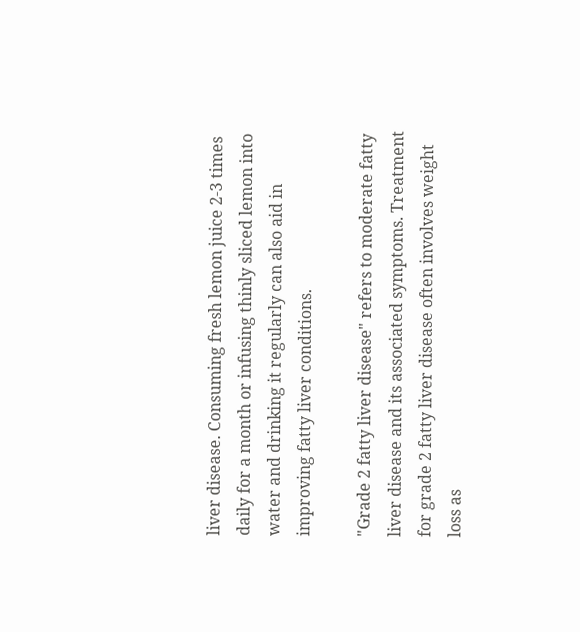liver disease. Consuming fresh lemon juice 2-3 times daily for a month or infusing thinly sliced lemon into water and drinking it regularly can also aid in improving fatty liver conditions.

"Grade 2 fatty liver disease" refers to moderate fatty liver disease and its associated symptoms. Treatment for grade 2 fatty liver disease often involves weight loss as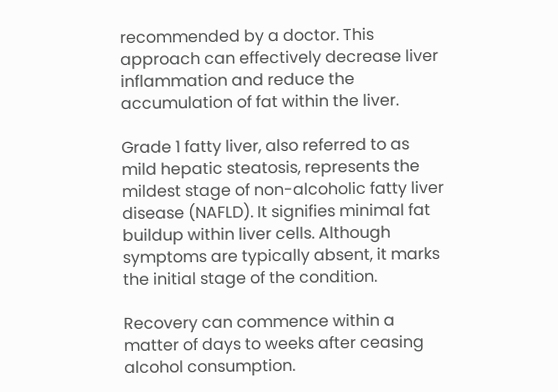recommended by a doctor. This approach can effectively decrease liver inflammation and reduce the accumulation of fat within the liver.

Grade 1 fatty liver, also referred to as mild hepatic steatosis, represents the mildest stage of non-alcoholic fatty liver disease (NAFLD). It signifies minimal fat buildup within liver cells. Although symptoms are typically absent, it marks the initial stage of the condition.

Recovery can commence within a matter of days to weeks after ceasing alcohol consumption.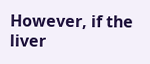However, if the liver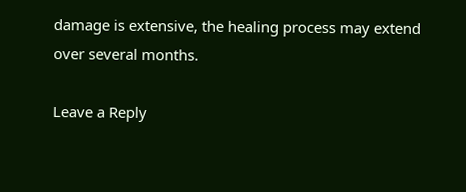damage is extensive, the healing process may extend over several months.

Leave a Reply